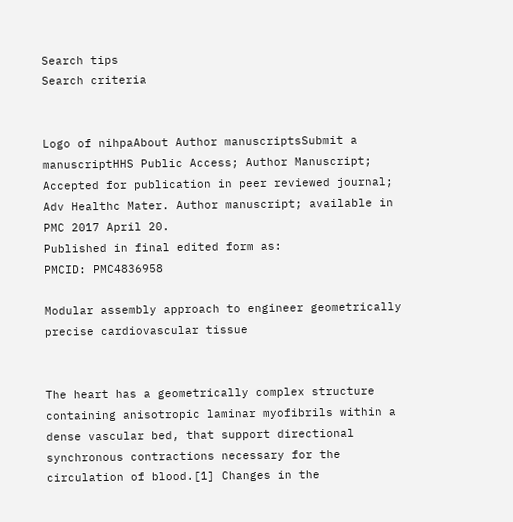Search tips
Search criteria


Logo of nihpaAbout Author manuscriptsSubmit a manuscriptHHS Public Access; Author Manuscript; Accepted for publication in peer reviewed journal;
Adv Healthc Mater. Author manuscript; available in PMC 2017 April 20.
Published in final edited form as:
PMCID: PMC4836958

Modular assembly approach to engineer geometrically precise cardiovascular tissue


The heart has a geometrically complex structure containing anisotropic laminar myofibrils within a dense vascular bed, that support directional synchronous contractions necessary for the circulation of blood.[1] Changes in the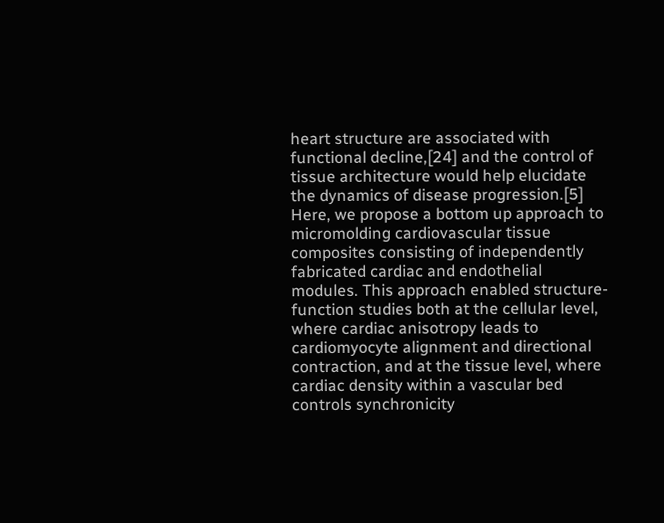heart structure are associated with functional decline,[24] and the control of tissue architecture would help elucidate the dynamics of disease progression.[5] Here, we propose a bottom up approach to micromolding cardiovascular tissue composites consisting of independently fabricated cardiac and endothelial modules. This approach enabled structure-function studies both at the cellular level, where cardiac anisotropy leads to cardiomyocyte alignment and directional contraction, and at the tissue level, where cardiac density within a vascular bed controls synchronicity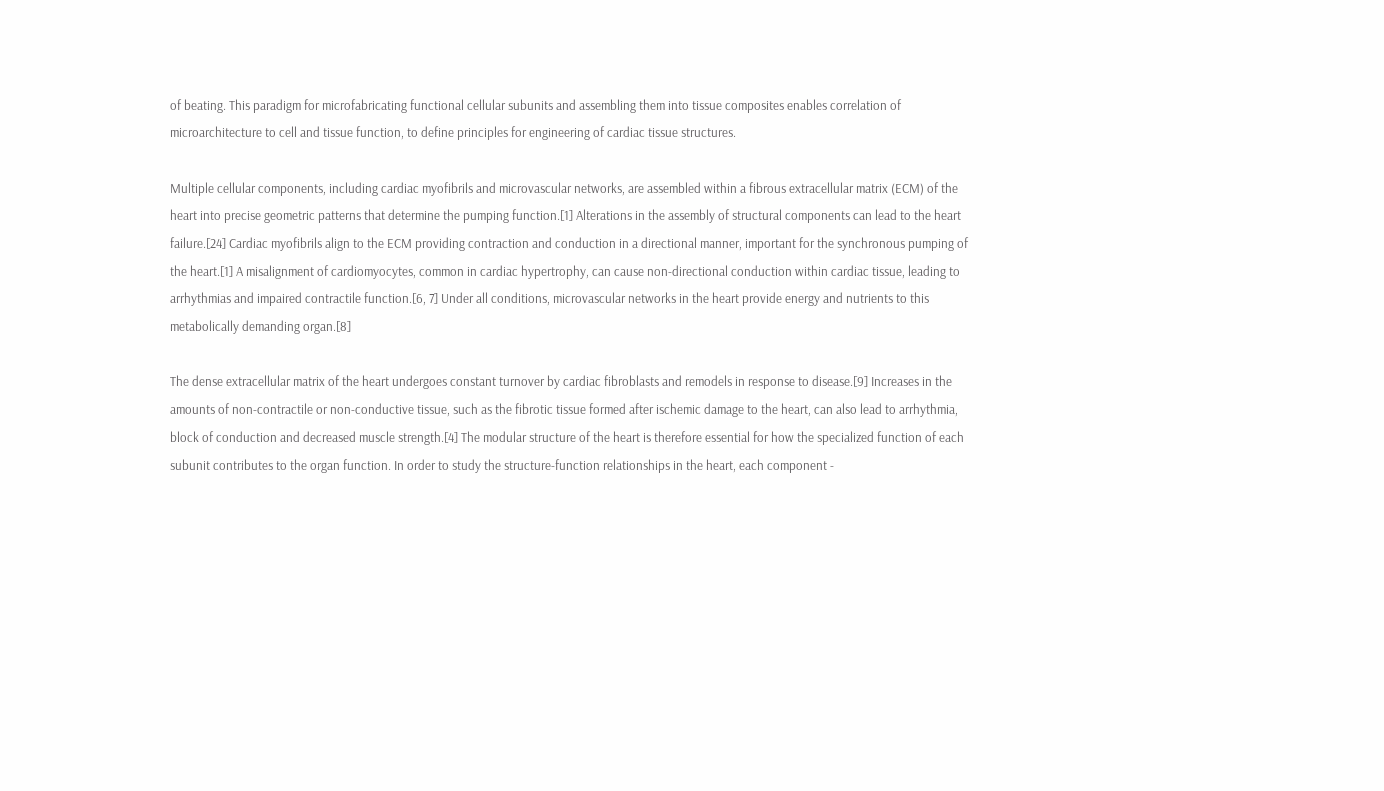of beating. This paradigm for microfabricating functional cellular subunits and assembling them into tissue composites enables correlation of microarchitecture to cell and tissue function, to define principles for engineering of cardiac tissue structures.

Multiple cellular components, including cardiac myofibrils and microvascular networks, are assembled within a fibrous extracellular matrix (ECM) of the heart into precise geometric patterns that determine the pumping function.[1] Alterations in the assembly of structural components can lead to the heart failure.[24] Cardiac myofibrils align to the ECM providing contraction and conduction in a directional manner, important for the synchronous pumping of the heart.[1] A misalignment of cardiomyocytes, common in cardiac hypertrophy, can cause non-directional conduction within cardiac tissue, leading to arrhythmias and impaired contractile function.[6, 7] Under all conditions, microvascular networks in the heart provide energy and nutrients to this metabolically demanding organ.[8]

The dense extracellular matrix of the heart undergoes constant turnover by cardiac fibroblasts and remodels in response to disease.[9] Increases in the amounts of non-contractile or non-conductive tissue, such as the fibrotic tissue formed after ischemic damage to the heart, can also lead to arrhythmia, block of conduction and decreased muscle strength.[4] The modular structure of the heart is therefore essential for how the specialized function of each subunit contributes to the organ function. In order to study the structure-function relationships in the heart, each component -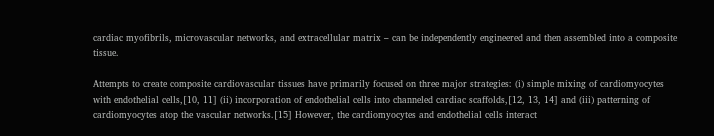cardiac myofibrils, microvascular networks, and extracellular matrix – can be independently engineered and then assembled into a composite tissue.

Attempts to create composite cardiovascular tissues have primarily focused on three major strategies: (i) simple mixing of cardiomyocytes with endothelial cells,[10, 11] (ii) incorporation of endothelial cells into channeled cardiac scaffolds,[12, 13, 14] and (iii) patterning of cardiomyocytes atop the vascular networks.[15] However, the cardiomyocytes and endothelial cells interact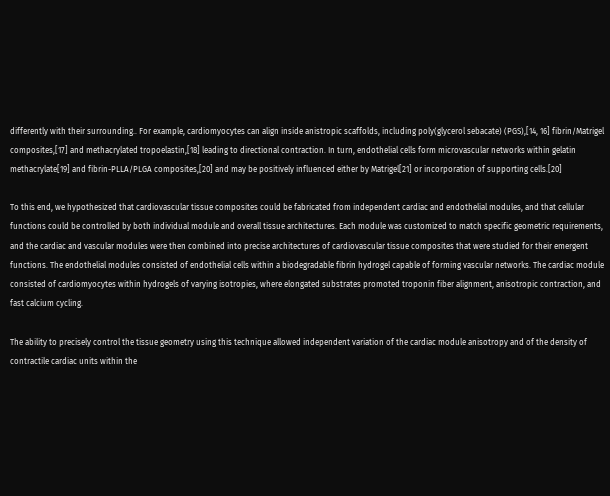differently with their surrounding.. For example, cardiomyocytes can align inside anistropic scaffolds, including poly(glycerol sebacate) (PGS),[14, 16] fibrin/Matrigel composites,[17] and methacrylated tropoelastin,[18] leading to directional contraction. In turn, endothelial cells form microvascular networks within gelatin methacrylate[19] and fibrin-PLLA/PLGA composites,[20] and may be positively influenced either by Matrigel[21] or incorporation of supporting cells.[20]

To this end, we hypothesized that cardiovascular tissue composites could be fabricated from independent cardiac and endothelial modules, and that cellular functions could be controlled by both individual module and overall tissue architectures. Each module was customized to match specific geometric requirements, and the cardiac and vascular modules were then combined into precise architectures of cardiovascular tissue composites that were studied for their emergent functions. The endothelial modules consisted of endothelial cells within a biodegradable fibrin hydrogel capable of forming vascular networks. The cardiac module consisted of cardiomyocytes within hydrogels of varying isotropies, where elongated substrates promoted troponin fiber alignment, anisotropic contraction, and fast calcium cycling.

The ability to precisely control the tissue geometry using this technique allowed independent variation of the cardiac module anisotropy and of the density of contractile cardiac units within the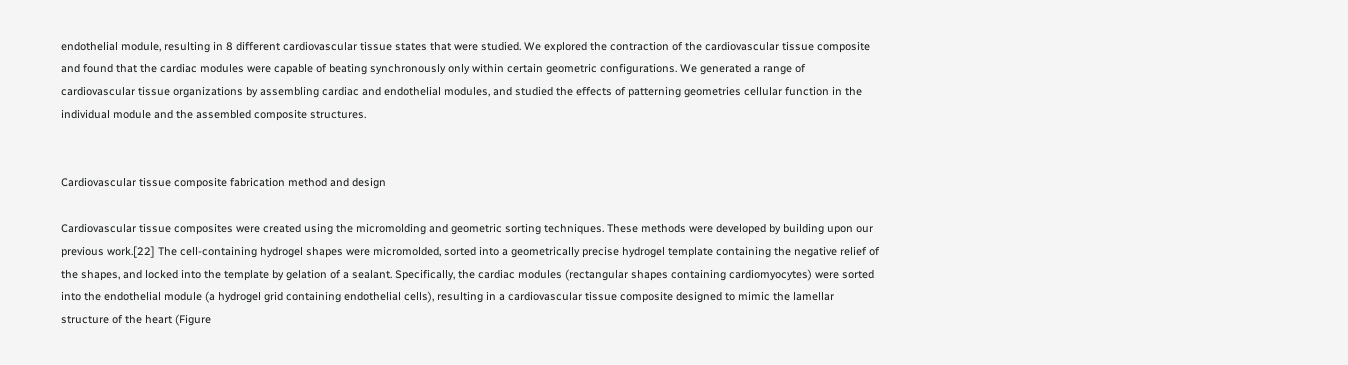endothelial module, resulting in 8 different cardiovascular tissue states that were studied. We explored the contraction of the cardiovascular tissue composite and found that the cardiac modules were capable of beating synchronously only within certain geometric configurations. We generated a range of cardiovascular tissue organizations by assembling cardiac and endothelial modules, and studied the effects of patterning geometries cellular function in the individual module and the assembled composite structures.


Cardiovascular tissue composite fabrication method and design

Cardiovascular tissue composites were created using the micromolding and geometric sorting techniques. These methods were developed by building upon our previous work.[22] The cell-containing hydrogel shapes were micromolded, sorted into a geometrically precise hydrogel template containing the negative relief of the shapes, and locked into the template by gelation of a sealant. Specifically, the cardiac modules (rectangular shapes containing cardiomyocytes) were sorted into the endothelial module (a hydrogel grid containing endothelial cells), resulting in a cardiovascular tissue composite designed to mimic the lamellar structure of the heart (Figure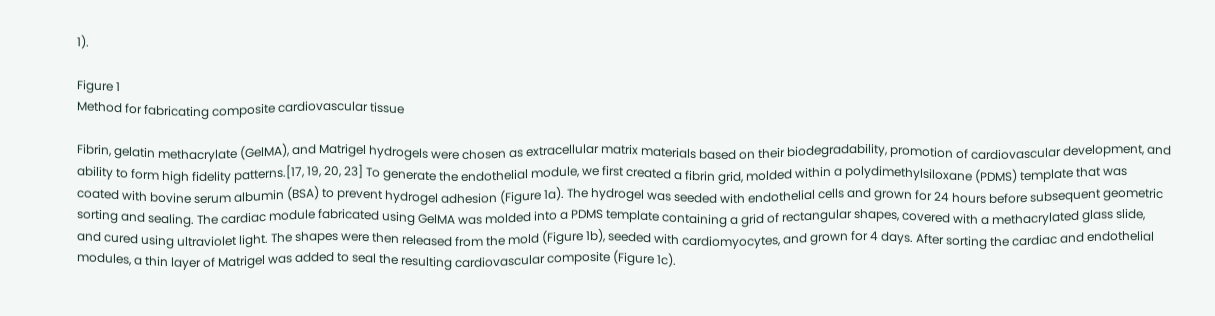1).

Figure 1
Method for fabricating composite cardiovascular tissue

Fibrin, gelatin methacrylate (GelMA), and Matrigel hydrogels were chosen as extracellular matrix materials based on their biodegradability, promotion of cardiovascular development, and ability to form high fidelity patterns.[17, 19, 20, 23] To generate the endothelial module, we first created a fibrin grid, molded within a polydimethylsiloxane (PDMS) template that was coated with bovine serum albumin (BSA) to prevent hydrogel adhesion (Figure 1a). The hydrogel was seeded with endothelial cells and grown for 24 hours before subsequent geometric sorting and sealing. The cardiac module fabricated using GelMA was molded into a PDMS template containing a grid of rectangular shapes, covered with a methacrylated glass slide, and cured using ultraviolet light. The shapes were then released from the mold (Figure 1b), seeded with cardiomyocytes, and grown for 4 days. After sorting the cardiac and endothelial modules, a thin layer of Matrigel was added to seal the resulting cardiovascular composite (Figure 1c).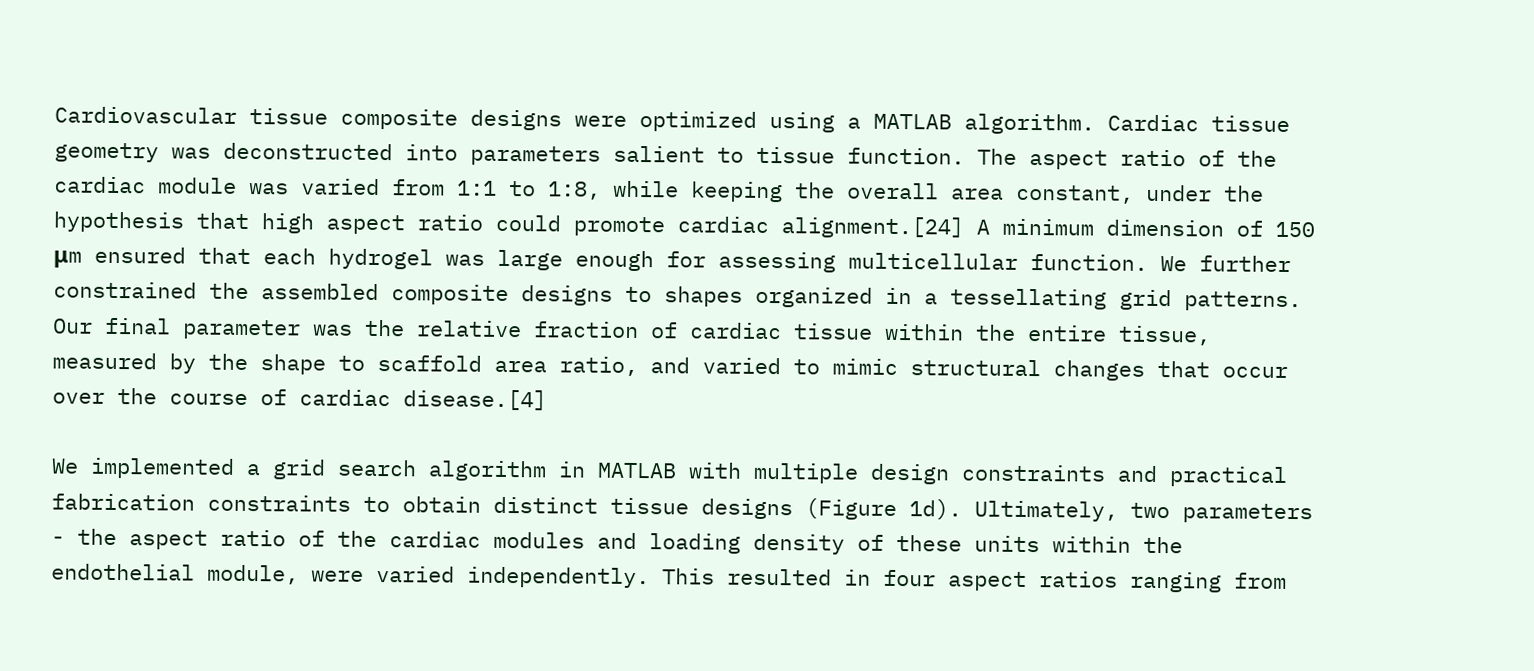Cardiovascular tissue composite designs were optimized using a MATLAB algorithm. Cardiac tissue geometry was deconstructed into parameters salient to tissue function. The aspect ratio of the cardiac module was varied from 1:1 to 1:8, while keeping the overall area constant, under the hypothesis that high aspect ratio could promote cardiac alignment.[24] A minimum dimension of 150 μm ensured that each hydrogel was large enough for assessing multicellular function. We further constrained the assembled composite designs to shapes organized in a tessellating grid patterns. Our final parameter was the relative fraction of cardiac tissue within the entire tissue, measured by the shape to scaffold area ratio, and varied to mimic structural changes that occur over the course of cardiac disease.[4]

We implemented a grid search algorithm in MATLAB with multiple design constraints and practical fabrication constraints to obtain distinct tissue designs (Figure 1d). Ultimately, two parameters - the aspect ratio of the cardiac modules and loading density of these units within the endothelial module, were varied independently. This resulted in four aspect ratios ranging from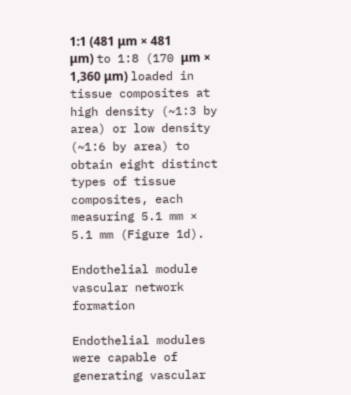1:1 (481 μm × 481 μm) to 1:8 (170 μm × 1,360 μm) loaded in tissue composites at high density (~1:3 by area) or low density (~1:6 by area) to obtain eight distinct types of tissue composites, each measuring 5.1 mm × 5.1 mm (Figure 1d).

Endothelial module vascular network formation

Endothelial modules were capable of generating vascular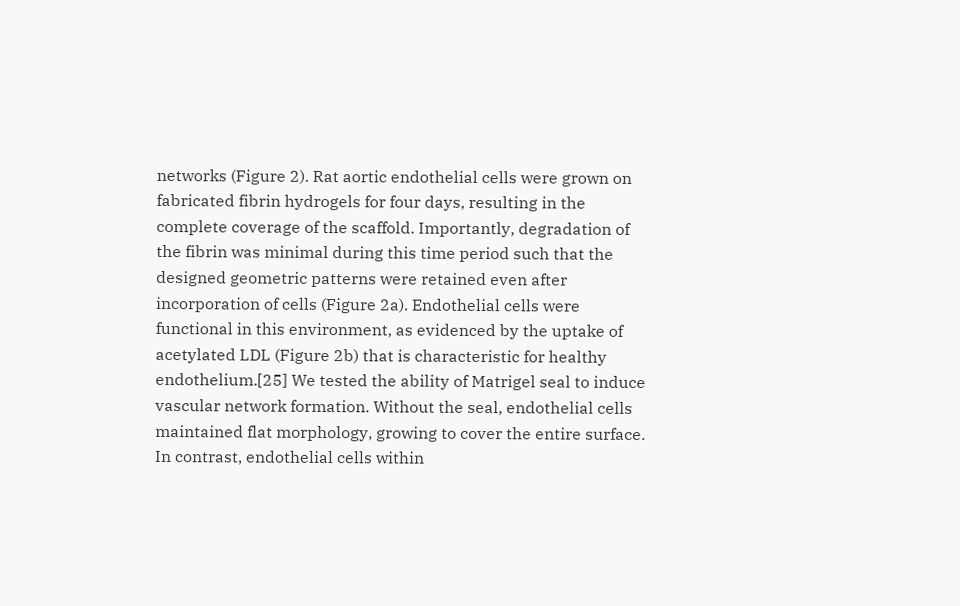networks (Figure 2). Rat aortic endothelial cells were grown on fabricated fibrin hydrogels for four days, resulting in the complete coverage of the scaffold. Importantly, degradation of the fibrin was minimal during this time period such that the designed geometric patterns were retained even after incorporation of cells (Figure 2a). Endothelial cells were functional in this environment, as evidenced by the uptake of acetylated LDL (Figure 2b) that is characteristic for healthy endothelium.[25] We tested the ability of Matrigel seal to induce vascular network formation. Without the seal, endothelial cells maintained flat morphology, growing to cover the entire surface. In contrast, endothelial cells within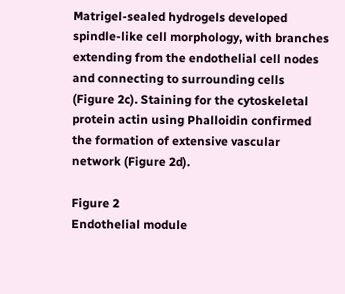Matrigel-sealed hydrogels developed spindle-like cell morphology, with branches extending from the endothelial cell nodes and connecting to surrounding cells (Figure 2c). Staining for the cytoskeletal protein actin using Phalloidin confirmed the formation of extensive vascular network (Figure 2d).

Figure 2
Endothelial module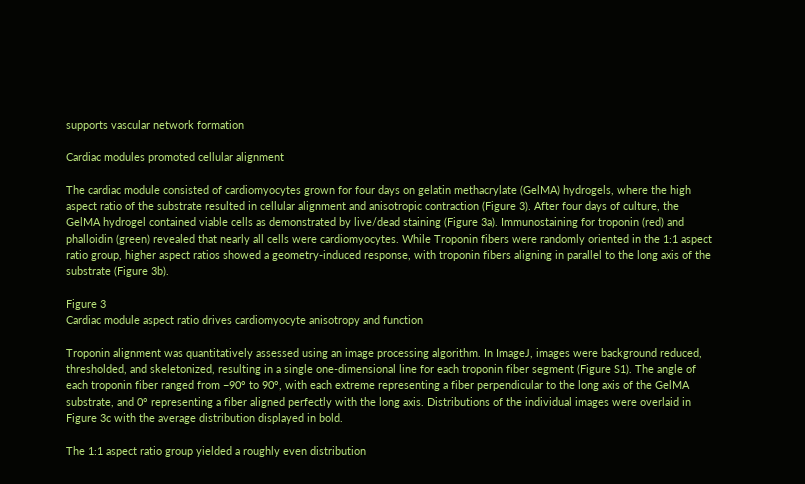supports vascular network formation

Cardiac modules promoted cellular alignment

The cardiac module consisted of cardiomyocytes grown for four days on gelatin methacrylate (GelMA) hydrogels, where the high aspect ratio of the substrate resulted in cellular alignment and anisotropic contraction (Figure 3). After four days of culture, the GelMA hydrogel contained viable cells as demonstrated by live/dead staining (Figure 3a). Immunostaining for troponin (red) and phalloidin (green) revealed that nearly all cells were cardiomyocytes. While Troponin fibers were randomly oriented in the 1:1 aspect ratio group, higher aspect ratios showed a geometry-induced response, with troponin fibers aligning in parallel to the long axis of the substrate (Figure 3b).

Figure 3
Cardiac module aspect ratio drives cardiomyocyte anisotropy and function

Troponin alignment was quantitatively assessed using an image processing algorithm. In ImageJ, images were background reduced, thresholded, and skeletonized, resulting in a single one-dimensional line for each troponin fiber segment (Figure S1). The angle of each troponin fiber ranged from −90° to 90°, with each extreme representing a fiber perpendicular to the long axis of the GelMA substrate, and 0° representing a fiber aligned perfectly with the long axis. Distributions of the individual images were overlaid in Figure 3c with the average distribution displayed in bold.

The 1:1 aspect ratio group yielded a roughly even distribution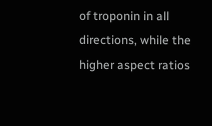of troponin in all directions, while the higher aspect ratios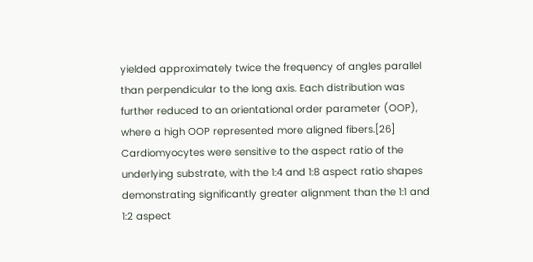yielded approximately twice the frequency of angles parallel than perpendicular to the long axis. Each distribution was further reduced to an orientational order parameter (OOP), where a high OOP represented more aligned fibers.[26] Cardiomyocytes were sensitive to the aspect ratio of the underlying substrate, with the 1:4 and 1:8 aspect ratio shapes demonstrating significantly greater alignment than the 1:1 and 1:2 aspect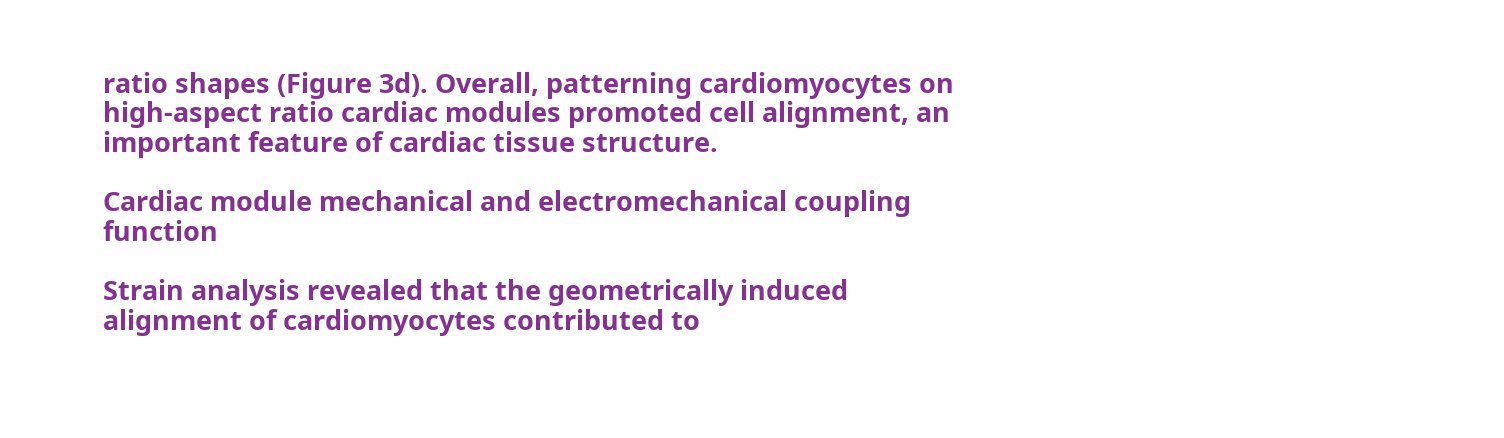ratio shapes (Figure 3d). Overall, patterning cardiomyocytes on high-aspect ratio cardiac modules promoted cell alignment, an important feature of cardiac tissue structure.

Cardiac module mechanical and electromechanical coupling function

Strain analysis revealed that the geometrically induced alignment of cardiomyocytes contributed to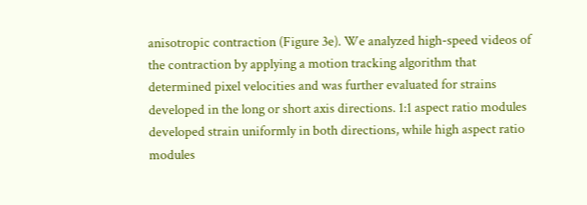anisotropic contraction (Figure 3e). We analyzed high-speed videos of the contraction by applying a motion tracking algorithm that determined pixel velocities and was further evaluated for strains developed in the long or short axis directions. 1:1 aspect ratio modules developed strain uniformly in both directions, while high aspect ratio modules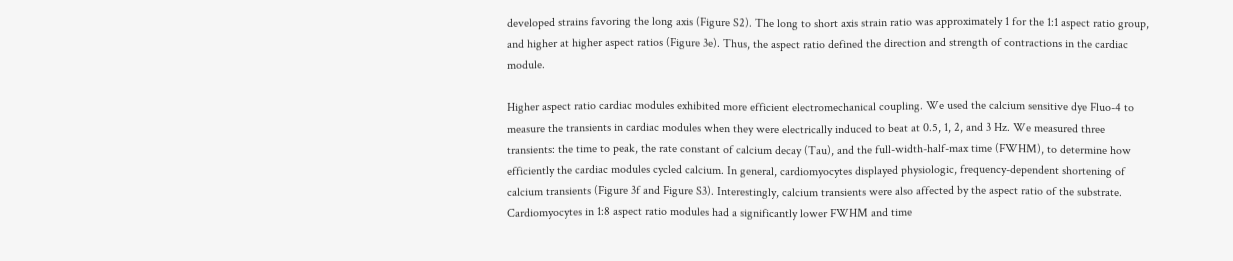developed strains favoring the long axis (Figure S2). The long to short axis strain ratio was approximately 1 for the 1:1 aspect ratio group, and higher at higher aspect ratios (Figure 3e). Thus, the aspect ratio defined the direction and strength of contractions in the cardiac module.

Higher aspect ratio cardiac modules exhibited more efficient electromechanical coupling. We used the calcium sensitive dye Fluo-4 to measure the transients in cardiac modules when they were electrically induced to beat at 0.5, 1, 2, and 3 Hz. We measured three transients: the time to peak, the rate constant of calcium decay (Tau), and the full-width-half-max time (FWHM), to determine how efficiently the cardiac modules cycled calcium. In general, cardiomyocytes displayed physiologic, frequency-dependent shortening of calcium transients (Figure 3f and Figure S3). Interestingly, calcium transients were also affected by the aspect ratio of the substrate. Cardiomyocytes in 1:8 aspect ratio modules had a significantly lower FWHM and time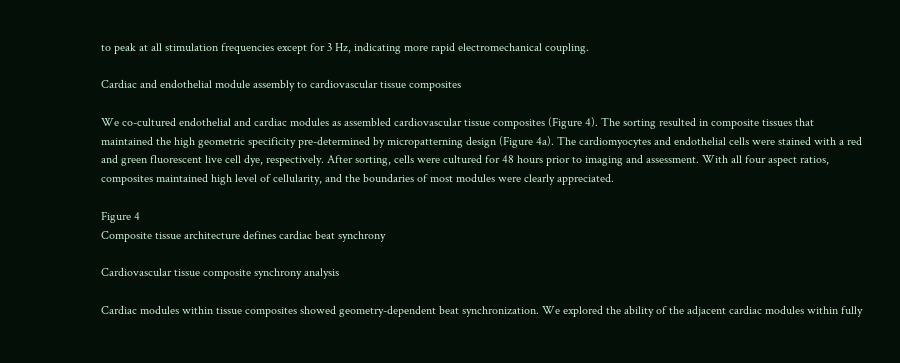to peak at all stimulation frequencies except for 3 Hz, indicating more rapid electromechanical coupling.

Cardiac and endothelial module assembly to cardiovascular tissue composites

We co-cultured endothelial and cardiac modules as assembled cardiovascular tissue composites (Figure 4). The sorting resulted in composite tissues that maintained the high geometric specificity pre-determined by micropatterning design (Figure 4a). The cardiomyocytes and endothelial cells were stained with a red and green fluorescent live cell dye, respectively. After sorting, cells were cultured for 48 hours prior to imaging and assessment. With all four aspect ratios, composites maintained high level of cellularity, and the boundaries of most modules were clearly appreciated.

Figure 4
Composite tissue architecture defines cardiac beat synchrony

Cardiovascular tissue composite synchrony analysis

Cardiac modules within tissue composites showed geometry-dependent beat synchronization. We explored the ability of the adjacent cardiac modules within fully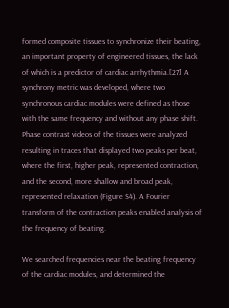formed composite tissues to synchronize their beating, an important property of engineered tissues, the lack of which is a predictor of cardiac arrhythmia.[27] A synchrony metric was developed, where two synchronous cardiac modules were defined as those with the same frequency and without any phase shift. Phase contrast videos of the tissues were analyzed resulting in traces that displayed two peaks per beat, where the first, higher peak, represented contraction, and the second, more shallow and broad peak, represented relaxation (Figure S4). A Fourier transform of the contraction peaks enabled analysis of the frequency of beating.

We searched frequencies near the beating frequency of the cardiac modules, and determined the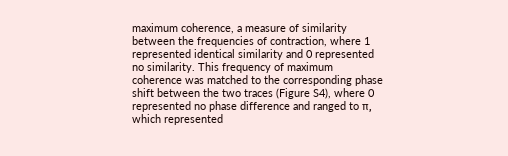maximum coherence, a measure of similarity between the frequencies of contraction, where 1 represented identical similarity and 0 represented no similarity. This frequency of maximum coherence was matched to the corresponding phase shift between the two traces (Figure S4), where 0 represented no phase difference and ranged to π, which represented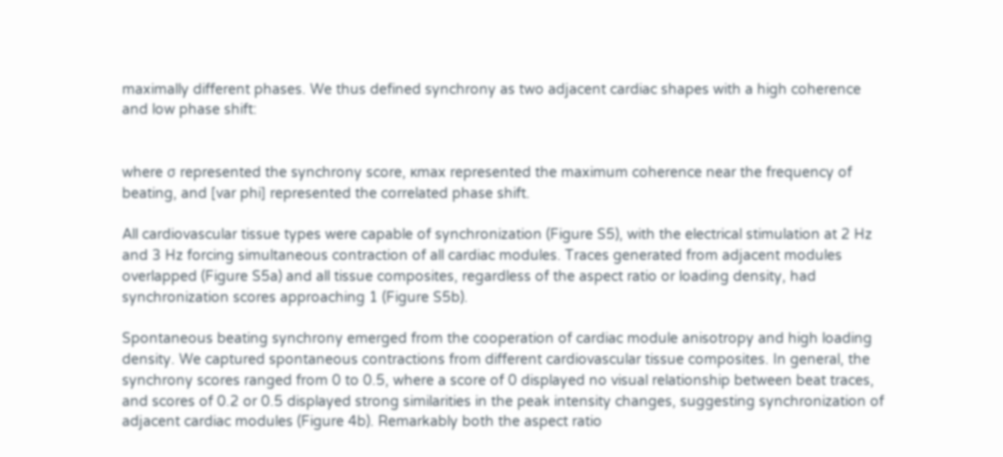maximally different phases. We thus defined synchrony as two adjacent cardiac shapes with a high coherence and low phase shift:


where σ represented the synchrony score, κmax represented the maximum coherence near the frequency of beating, and [var phi] represented the correlated phase shift.

All cardiovascular tissue types were capable of synchronization (Figure S5), with the electrical stimulation at 2 Hz and 3 Hz forcing simultaneous contraction of all cardiac modules. Traces generated from adjacent modules overlapped (Figure S5a) and all tissue composites, regardless of the aspect ratio or loading density, had synchronization scores approaching 1 (Figure S5b).

Spontaneous beating synchrony emerged from the cooperation of cardiac module anisotropy and high loading density. We captured spontaneous contractions from different cardiovascular tissue composites. In general, the synchrony scores ranged from 0 to 0.5, where a score of 0 displayed no visual relationship between beat traces, and scores of 0.2 or 0.5 displayed strong similarities in the peak intensity changes, suggesting synchronization of adjacent cardiac modules (Figure 4b). Remarkably both the aspect ratio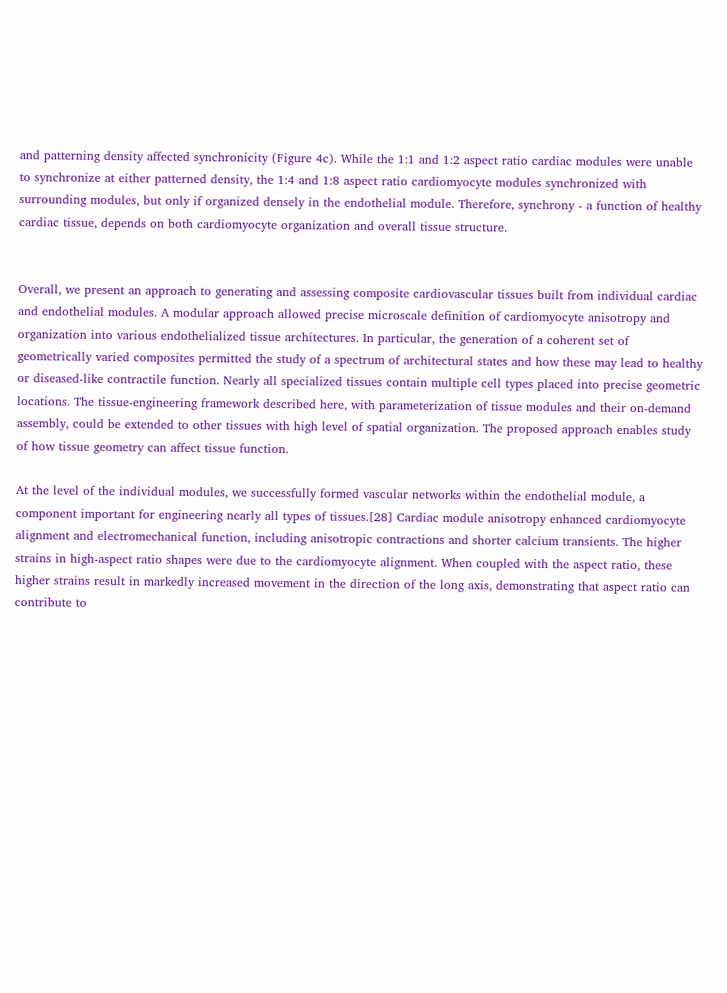and patterning density affected synchronicity (Figure 4c). While the 1:1 and 1:2 aspect ratio cardiac modules were unable to synchronize at either patterned density, the 1:4 and 1:8 aspect ratio cardiomyocyte modules synchronized with surrounding modules, but only if organized densely in the endothelial module. Therefore, synchrony - a function of healthy cardiac tissue, depends on both cardiomyocyte organization and overall tissue structure.


Overall, we present an approach to generating and assessing composite cardiovascular tissues built from individual cardiac and endothelial modules. A modular approach allowed precise microscale definition of cardiomyocyte anisotropy and organization into various endothelialized tissue architectures. In particular, the generation of a coherent set of geometrically varied composites permitted the study of a spectrum of architectural states and how these may lead to healthy or diseased-like contractile function. Nearly all specialized tissues contain multiple cell types placed into precise geometric locations. The tissue-engineering framework described here, with parameterization of tissue modules and their on-demand assembly, could be extended to other tissues with high level of spatial organization. The proposed approach enables study of how tissue geometry can affect tissue function.

At the level of the individual modules, we successfully formed vascular networks within the endothelial module, a component important for engineering nearly all types of tissues.[28] Cardiac module anisotropy enhanced cardiomyocyte alignment and electromechanical function, including anisotropic contractions and shorter calcium transients. The higher strains in high-aspect ratio shapes were due to the cardiomyocyte alignment. When coupled with the aspect ratio, these higher strains result in markedly increased movement in the direction of the long axis, demonstrating that aspect ratio can contribute to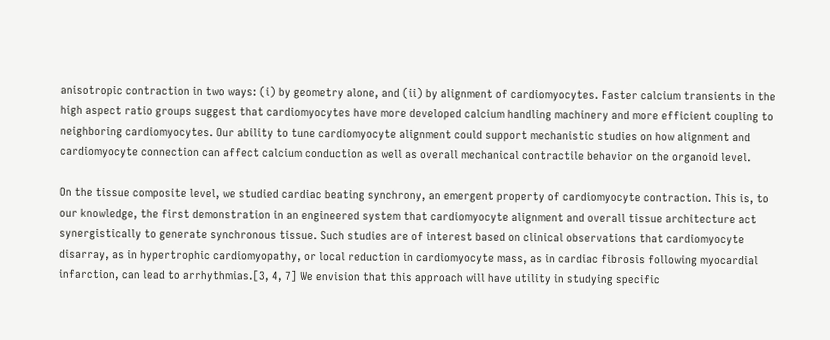anisotropic contraction in two ways: (i) by geometry alone, and (ii) by alignment of cardiomyocytes. Faster calcium transients in the high aspect ratio groups suggest that cardiomyocytes have more developed calcium handling machinery and more efficient coupling to neighboring cardiomyocytes. Our ability to tune cardiomyocyte alignment could support mechanistic studies on how alignment and cardiomyocyte connection can affect calcium conduction as well as overall mechanical contractile behavior on the organoid level.

On the tissue composite level, we studied cardiac beating synchrony, an emergent property of cardiomyocyte contraction. This is, to our knowledge, the first demonstration in an engineered system that cardiomyocyte alignment and overall tissue architecture act synergistically to generate synchronous tissue. Such studies are of interest based on clinical observations that cardiomyocyte disarray, as in hypertrophic cardiomyopathy, or local reduction in cardiomyocyte mass, as in cardiac fibrosis following myocardial infarction, can lead to arrhythmias.[3, 4, 7] We envision that this approach will have utility in studying specific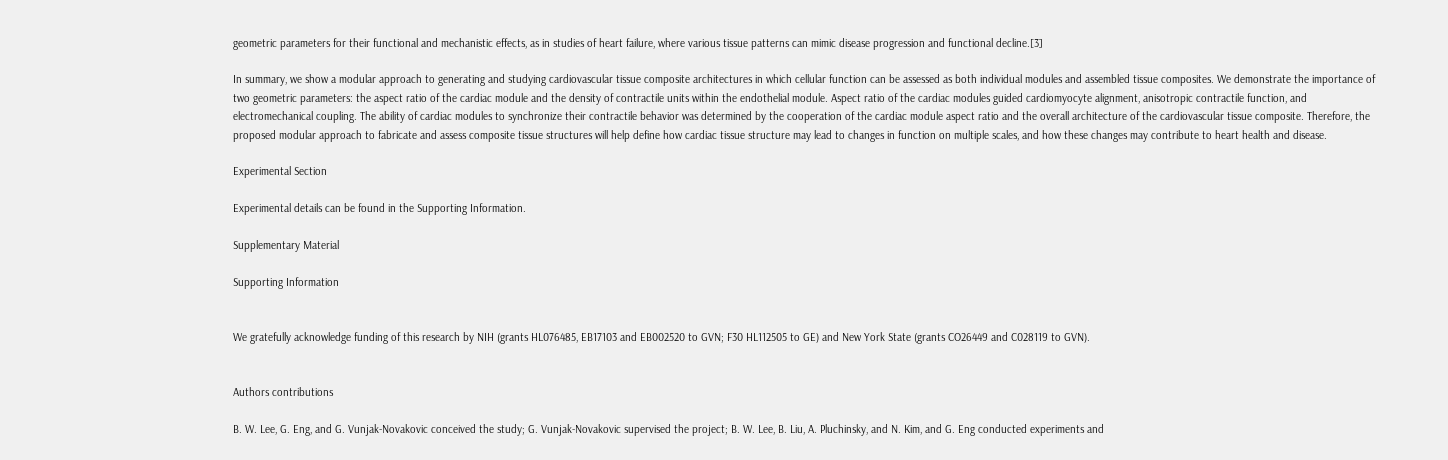geometric parameters for their functional and mechanistic effects, as in studies of heart failure, where various tissue patterns can mimic disease progression and functional decline.[3]

In summary, we show a modular approach to generating and studying cardiovascular tissue composite architectures in which cellular function can be assessed as both individual modules and assembled tissue composites. We demonstrate the importance of two geometric parameters: the aspect ratio of the cardiac module and the density of contractile units within the endothelial module. Aspect ratio of the cardiac modules guided cardiomyocyte alignment, anisotropic contractile function, and electromechanical coupling. The ability of cardiac modules to synchronize their contractile behavior was determined by the cooperation of the cardiac module aspect ratio and the overall architecture of the cardiovascular tissue composite. Therefore, the proposed modular approach to fabricate and assess composite tissue structures will help define how cardiac tissue structure may lead to changes in function on multiple scales, and how these changes may contribute to heart health and disease.

Experimental Section

Experimental details can be found in the Supporting Information.

Supplementary Material

Supporting Information


We gratefully acknowledge funding of this research by NIH (grants HL076485, EB17103 and EB002520 to GVN; F30 HL112505 to GE) and New York State (grants CO26449 and C028119 to GVN).


Authors contributions

B. W. Lee, G. Eng, and G. Vunjak-Novakovic conceived the study; G. Vunjak-Novakovic supervised the project; B. W. Lee, B. Liu, A. Pluchinsky, and N. Kim, and G. Eng conducted experiments and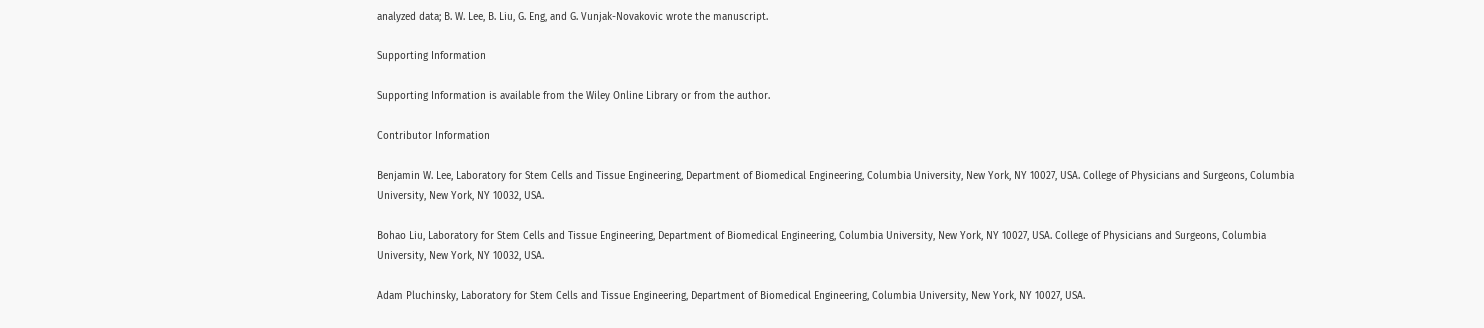analyzed data; B. W. Lee, B. Liu, G. Eng, and G. Vunjak-Novakovic wrote the manuscript.

Supporting Information

Supporting Information is available from the Wiley Online Library or from the author.

Contributor Information

Benjamin W. Lee, Laboratory for Stem Cells and Tissue Engineering, Department of Biomedical Engineering, Columbia University, New York, NY 10027, USA. College of Physicians and Surgeons, Columbia University, New York, NY 10032, USA.

Bohao Liu, Laboratory for Stem Cells and Tissue Engineering, Department of Biomedical Engineering, Columbia University, New York, NY 10027, USA. College of Physicians and Surgeons, Columbia University, New York, NY 10032, USA.

Adam Pluchinsky, Laboratory for Stem Cells and Tissue Engineering, Department of Biomedical Engineering, Columbia University, New York, NY 10027, USA.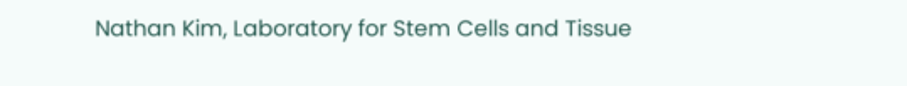Nathan Kim, Laboratory for Stem Cells and Tissue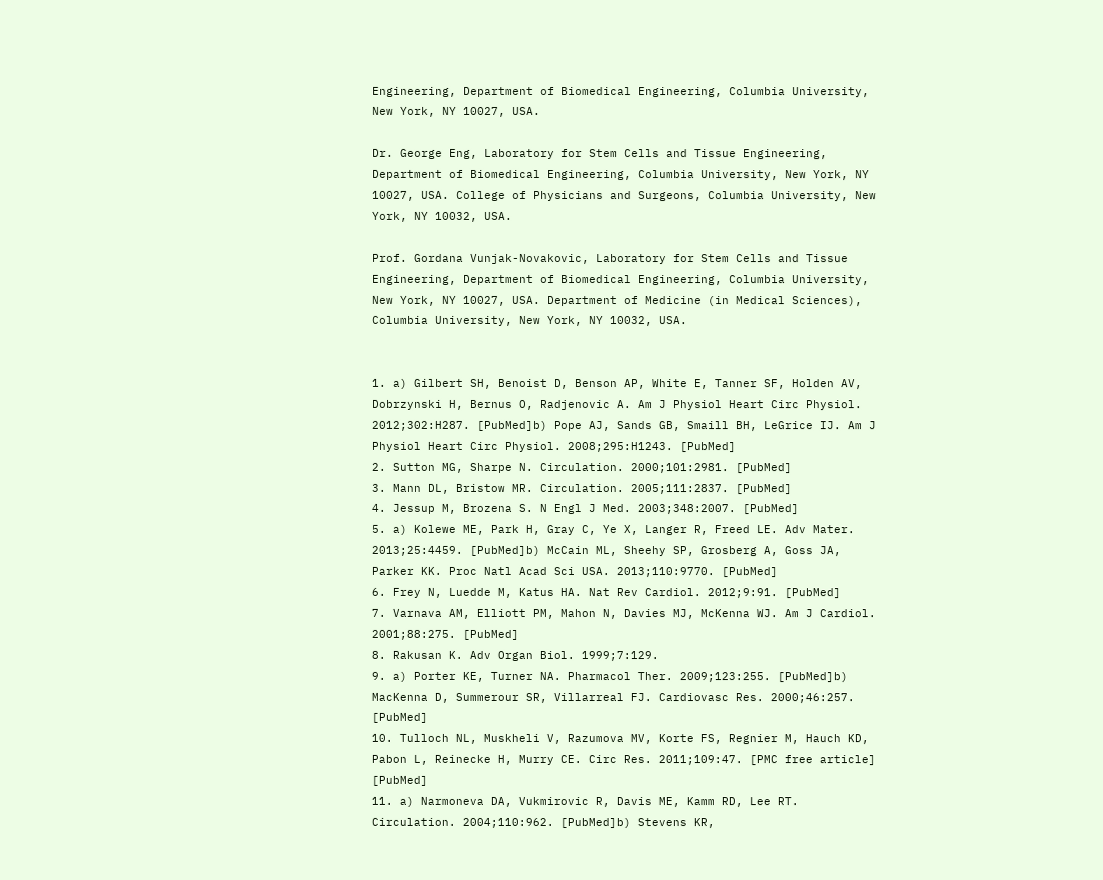Engineering, Department of Biomedical Engineering, Columbia University, New York, NY 10027, USA.

Dr. George Eng, Laboratory for Stem Cells and Tissue Engineering, Department of Biomedical Engineering, Columbia University, New York, NY 10027, USA. College of Physicians and Surgeons, Columbia University, New York, NY 10032, USA.

Prof. Gordana Vunjak-Novakovic, Laboratory for Stem Cells and Tissue Engineering, Department of Biomedical Engineering, Columbia University, New York, NY 10027, USA. Department of Medicine (in Medical Sciences), Columbia University, New York, NY 10032, USA.


1. a) Gilbert SH, Benoist D, Benson AP, White E, Tanner SF, Holden AV, Dobrzynski H, Bernus O, Radjenovic A. Am J Physiol Heart Circ Physiol. 2012;302:H287. [PubMed]b) Pope AJ, Sands GB, Smaill BH, LeGrice IJ. Am J Physiol Heart Circ Physiol. 2008;295:H1243. [PubMed]
2. Sutton MG, Sharpe N. Circulation. 2000;101:2981. [PubMed]
3. Mann DL, Bristow MR. Circulation. 2005;111:2837. [PubMed]
4. Jessup M, Brozena S. N Engl J Med. 2003;348:2007. [PubMed]
5. a) Kolewe ME, Park H, Gray C, Ye X, Langer R, Freed LE. Adv Mater. 2013;25:4459. [PubMed]b) McCain ML, Sheehy SP, Grosberg A, Goss JA, Parker KK. Proc Natl Acad Sci USA. 2013;110:9770. [PubMed]
6. Frey N, Luedde M, Katus HA. Nat Rev Cardiol. 2012;9:91. [PubMed]
7. Varnava AM, Elliott PM, Mahon N, Davies MJ, McKenna WJ. Am J Cardiol. 2001;88:275. [PubMed]
8. Rakusan K. Adv Organ Biol. 1999;7:129.
9. a) Porter KE, Turner NA. Pharmacol Ther. 2009;123:255. [PubMed]b) MacKenna D, Summerour SR, Villarreal FJ. Cardiovasc Res. 2000;46:257. [PubMed]
10. Tulloch NL, Muskheli V, Razumova MV, Korte FS, Regnier M, Hauch KD, Pabon L, Reinecke H, Murry CE. Circ Res. 2011;109:47. [PMC free article] [PubMed]
11. a) Narmoneva DA, Vukmirovic R, Davis ME, Kamm RD, Lee RT. Circulation. 2004;110:962. [PubMed]b) Stevens KR,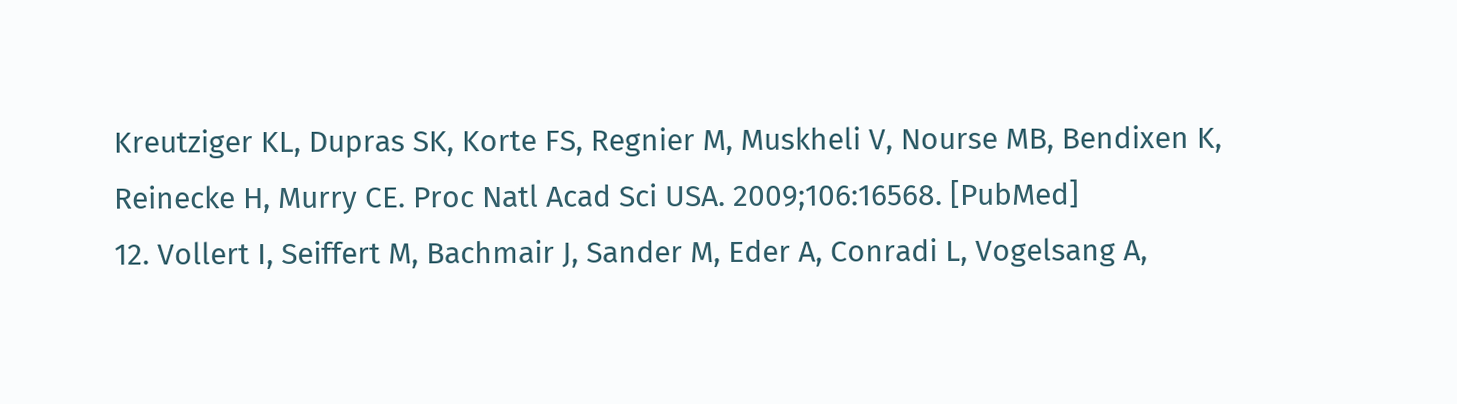Kreutziger KL, Dupras SK, Korte FS, Regnier M, Muskheli V, Nourse MB, Bendixen K, Reinecke H, Murry CE. Proc Natl Acad Sci USA. 2009;106:16568. [PubMed]
12. Vollert I, Seiffert M, Bachmair J, Sander M, Eder A, Conradi L, Vogelsang A,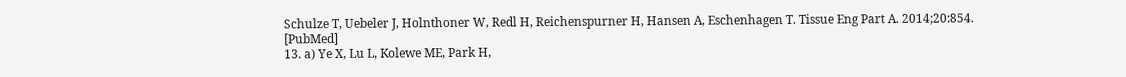Schulze T, Uebeler J, Holnthoner W, Redl H, Reichenspurner H, Hansen A, Eschenhagen T. Tissue Eng Part A. 2014;20:854. [PubMed]
13. a) Ye X, Lu L, Kolewe ME, Park H,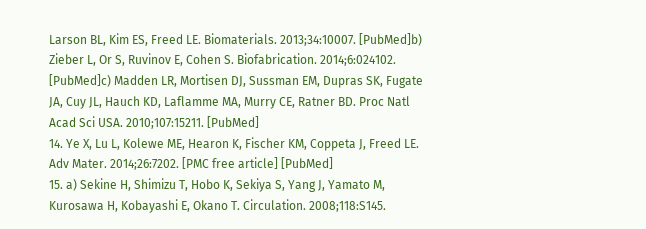Larson BL, Kim ES, Freed LE. Biomaterials. 2013;34:10007. [PubMed]b) Zieber L, Or S, Ruvinov E, Cohen S. Biofabrication. 2014;6:024102. [PubMed]c) Madden LR, Mortisen DJ, Sussman EM, Dupras SK, Fugate JA, Cuy JL, Hauch KD, Laflamme MA, Murry CE, Ratner BD. Proc Natl Acad Sci USA. 2010;107:15211. [PubMed]
14. Ye X, Lu L, Kolewe ME, Hearon K, Fischer KM, Coppeta J, Freed LE. Adv Mater. 2014;26:7202. [PMC free article] [PubMed]
15. a) Sekine H, Shimizu T, Hobo K, Sekiya S, Yang J, Yamato M, Kurosawa H, Kobayashi E, Okano T. Circulation. 2008;118:S145.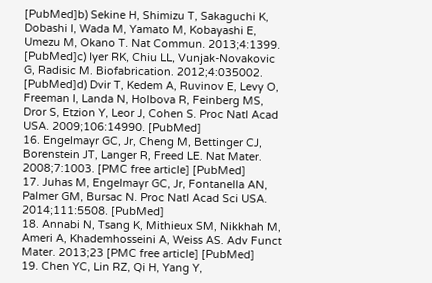[PubMed]b) Sekine H, Shimizu T, Sakaguchi K, Dobashi I, Wada M, Yamato M, Kobayashi E, Umezu M, Okano T. Nat Commun. 2013;4:1399. [PubMed]c) Iyer RK, Chiu LL, Vunjak-Novakovic G, Radisic M. Biofabrication. 2012;4:035002. [PubMed]d) Dvir T, Kedem A, Ruvinov E, Levy O, Freeman I, Landa N, Holbova R, Feinberg MS, Dror S, Etzion Y, Leor J, Cohen S. Proc Natl Acad USA. 2009;106:14990. [PubMed]
16. Engelmayr GC, Jr, Cheng M, Bettinger CJ, Borenstein JT, Langer R, Freed LE. Nat Mater. 2008;7:1003. [PMC free article] [PubMed]
17. Juhas M, Engelmayr GC, Jr, Fontanella AN, Palmer GM, Bursac N. Proc Natl Acad Sci USA. 2014;111:5508. [PubMed]
18. Annabi N, Tsang K, Mithieux SM, Nikkhah M, Ameri A, Khademhosseini A, Weiss AS. Adv Funct Mater. 2013;23 [PMC free article] [PubMed]
19. Chen YC, Lin RZ, Qi H, Yang Y,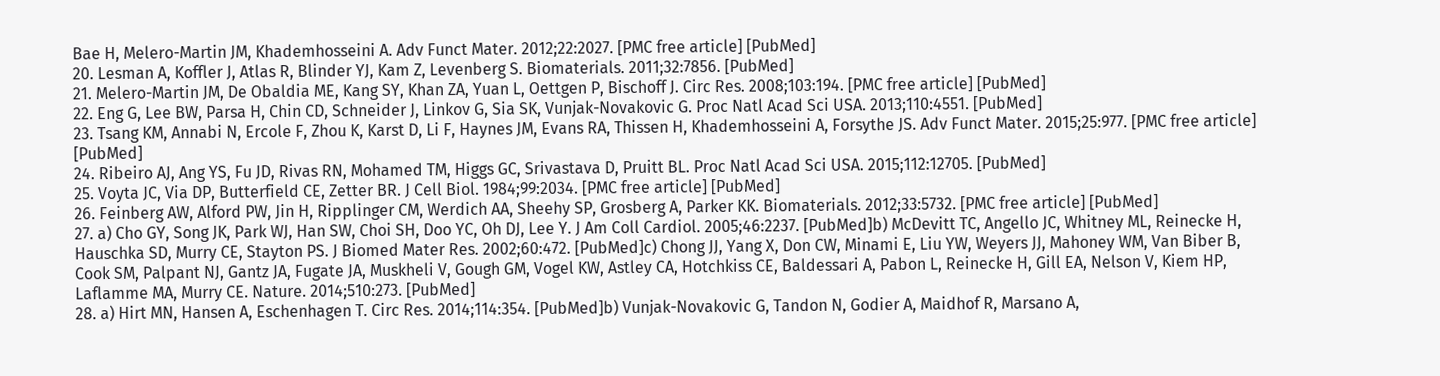Bae H, Melero-Martin JM, Khademhosseini A. Adv Funct Mater. 2012;22:2027. [PMC free article] [PubMed]
20. Lesman A, Koffler J, Atlas R, Blinder YJ, Kam Z, Levenberg S. Biomaterials. 2011;32:7856. [PubMed]
21. Melero-Martin JM, De Obaldia ME, Kang SY, Khan ZA, Yuan L, Oettgen P, Bischoff J. Circ Res. 2008;103:194. [PMC free article] [PubMed]
22. Eng G, Lee BW, Parsa H, Chin CD, Schneider J, Linkov G, Sia SK, Vunjak-Novakovic G. Proc Natl Acad Sci USA. 2013;110:4551. [PubMed]
23. Tsang KM, Annabi N, Ercole F, Zhou K, Karst D, Li F, Haynes JM, Evans RA, Thissen H, Khademhosseini A, Forsythe JS. Adv Funct Mater. 2015;25:977. [PMC free article] [PubMed]
24. Ribeiro AJ, Ang YS, Fu JD, Rivas RN, Mohamed TM, Higgs GC, Srivastava D, Pruitt BL. Proc Natl Acad Sci USA. 2015;112:12705. [PubMed]
25. Voyta JC, Via DP, Butterfield CE, Zetter BR. J Cell Biol. 1984;99:2034. [PMC free article] [PubMed]
26. Feinberg AW, Alford PW, Jin H, Ripplinger CM, Werdich AA, Sheehy SP, Grosberg A, Parker KK. Biomaterials. 2012;33:5732. [PMC free article] [PubMed]
27. a) Cho GY, Song JK, Park WJ, Han SW, Choi SH, Doo YC, Oh DJ, Lee Y. J Am Coll Cardiol. 2005;46:2237. [PubMed]b) McDevitt TC, Angello JC, Whitney ML, Reinecke H, Hauschka SD, Murry CE, Stayton PS. J Biomed Mater Res. 2002;60:472. [PubMed]c) Chong JJ, Yang X, Don CW, Minami E, Liu YW, Weyers JJ, Mahoney WM, Van Biber B, Cook SM, Palpant NJ, Gantz JA, Fugate JA, Muskheli V, Gough GM, Vogel KW, Astley CA, Hotchkiss CE, Baldessari A, Pabon L, Reinecke H, Gill EA, Nelson V, Kiem HP, Laflamme MA, Murry CE. Nature. 2014;510:273. [PubMed]
28. a) Hirt MN, Hansen A, Eschenhagen T. Circ Res. 2014;114:354. [PubMed]b) Vunjak-Novakovic G, Tandon N, Godier A, Maidhof R, Marsano A,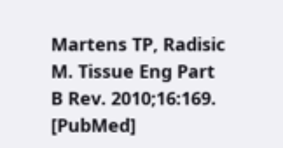Martens TP, Radisic M. Tissue Eng Part B Rev. 2010;16:169. [PubMed]